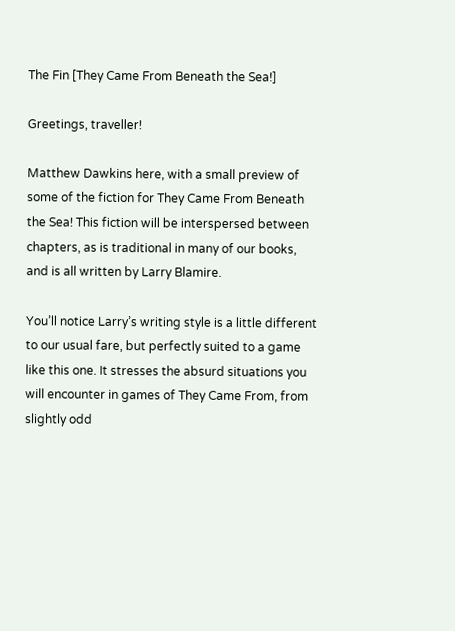The Fin [They Came From Beneath the Sea!]

Greetings, traveller!

Matthew Dawkins here, with a small preview of some of the fiction for They Came From Beneath the Sea! This fiction will be interspersed between chapters, as is traditional in many of our books, and is all written by Larry Blamire.

You’ll notice Larry’s writing style is a little different to our usual fare, but perfectly suited to a game like this one. It stresses the absurd situations you will encounter in games of They Came From, from slightly odd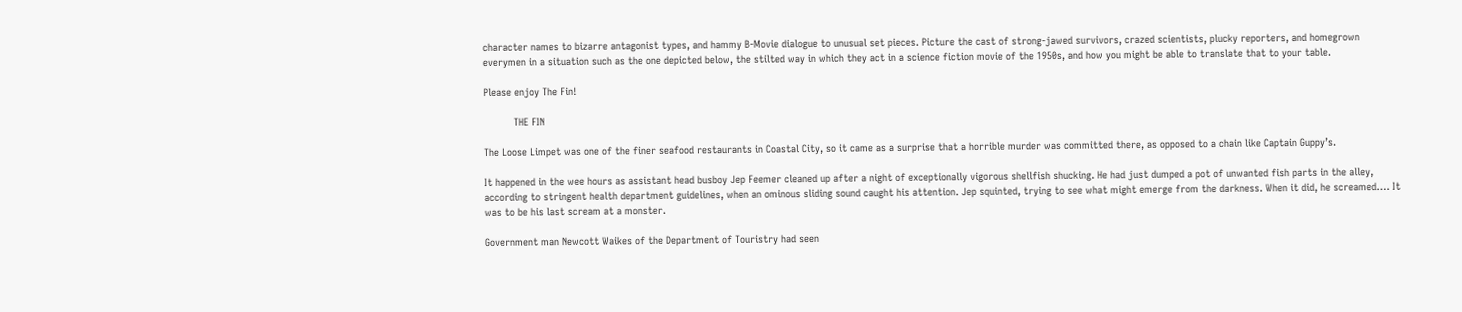character names to bizarre antagonist types, and hammy B-Movie dialogue to unusual set pieces. Picture the cast of strong-jawed survivors, crazed scientists, plucky reporters, and homegrown everymen in a situation such as the one depicted below, the stilted way in which they act in a science fiction movie of the 1950s, and how you might be able to translate that to your table.

Please enjoy The Fin!

          THE FIN

The Loose Limpet was one of the finer seafood restaurants in Coastal City, so it came as a surprise that a horrible murder was committed there, as opposed to a chain like Captain Guppy’s.

It happened in the wee hours as assistant head busboy Jep Feemer cleaned up after a night of exceptionally vigorous shellfish shucking. He had just dumped a pot of unwanted fish parts in the alley, according to stringent health department guidelines, when an ominous sliding sound caught his attention. Jep squinted, trying to see what might emerge from the darkness. When it did, he screamed…. It was to be his last scream at a monster.

Government man Newcott Waikes of the Department of Touristry had seen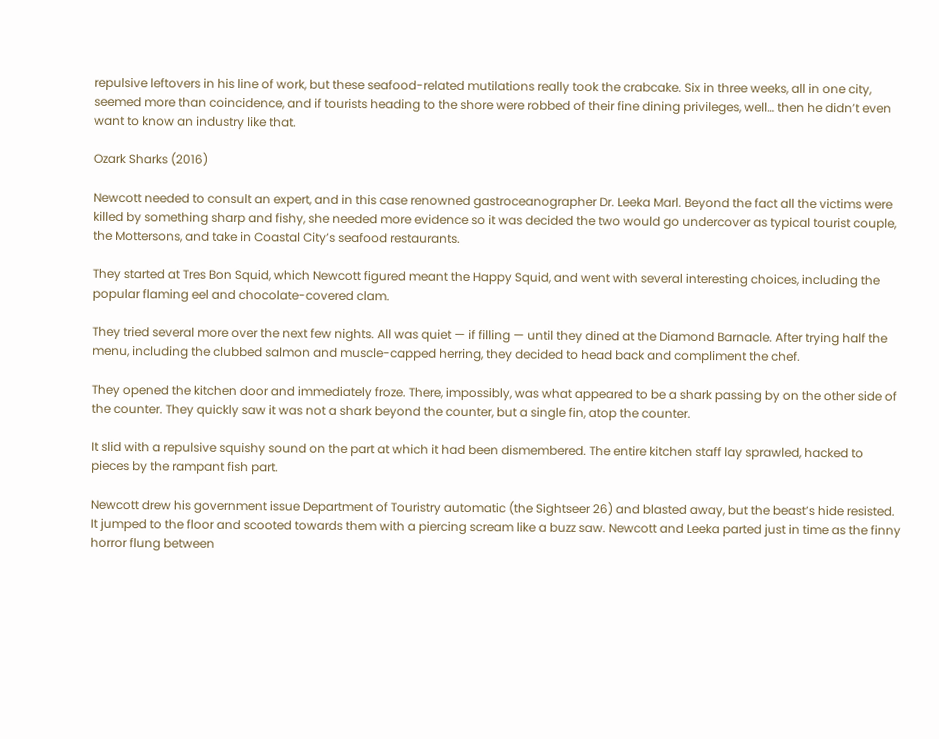repulsive leftovers in his line of work, but these seafood-related mutilations really took the crabcake. Six in three weeks, all in one city, seemed more than coincidence, and if tourists heading to the shore were robbed of their fine dining privileges, well… then he didn’t even want to know an industry like that.

Ozark Sharks (2016)

Newcott needed to consult an expert, and in this case renowned gastroceanographer Dr. Leeka Marl. Beyond the fact all the victims were killed by something sharp and fishy, she needed more evidence so it was decided the two would go undercover as typical tourist couple, the Mottersons, and take in Coastal City’s seafood restaurants.

They started at Tres Bon Squid, which Newcott figured meant the Happy Squid, and went with several interesting choices, including the popular flaming eel and chocolate-covered clam.

They tried several more over the next few nights. All was quiet — if filling — until they dined at the Diamond Barnacle. After trying half the menu, including the clubbed salmon and muscle-capped herring, they decided to head back and compliment the chef.

They opened the kitchen door and immediately froze. There, impossibly, was what appeared to be a shark passing by on the other side of the counter. They quickly saw it was not a shark beyond the counter, but a single fin, atop the counter.

It slid with a repulsive squishy sound on the part at which it had been dismembered. The entire kitchen staff lay sprawled, hacked to pieces by the rampant fish part.

Newcott drew his government issue Department of Touristry automatic (the Sightseer 26) and blasted away, but the beast’s hide resisted. It jumped to the floor and scooted towards them with a piercing scream like a buzz saw. Newcott and Leeka parted just in time as the finny horror flung between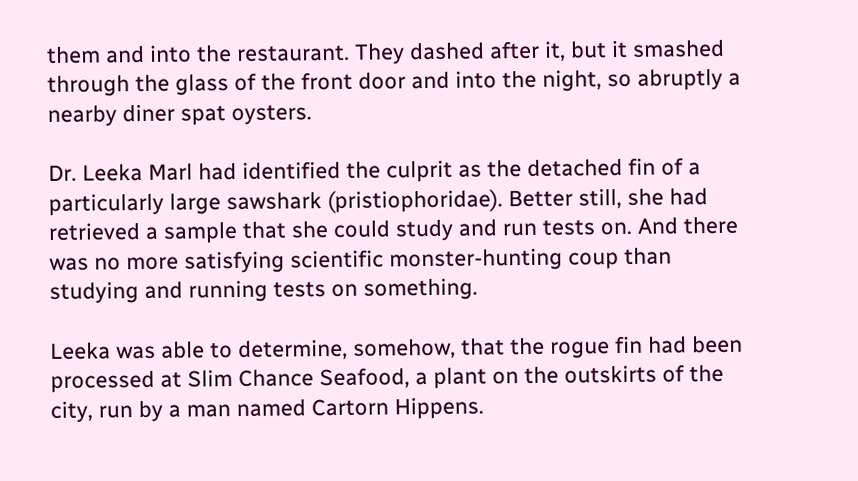them and into the restaurant. They dashed after it, but it smashed through the glass of the front door and into the night, so abruptly a nearby diner spat oysters.

Dr. Leeka Marl had identified the culprit as the detached fin of a particularly large sawshark (pristiophoridae). Better still, she had retrieved a sample that she could study and run tests on. And there was no more satisfying scientific monster-hunting coup than studying and running tests on something.

Leeka was able to determine, somehow, that the rogue fin had been processed at Slim Chance Seafood, a plant on the outskirts of the city, run by a man named Cartorn Hippens.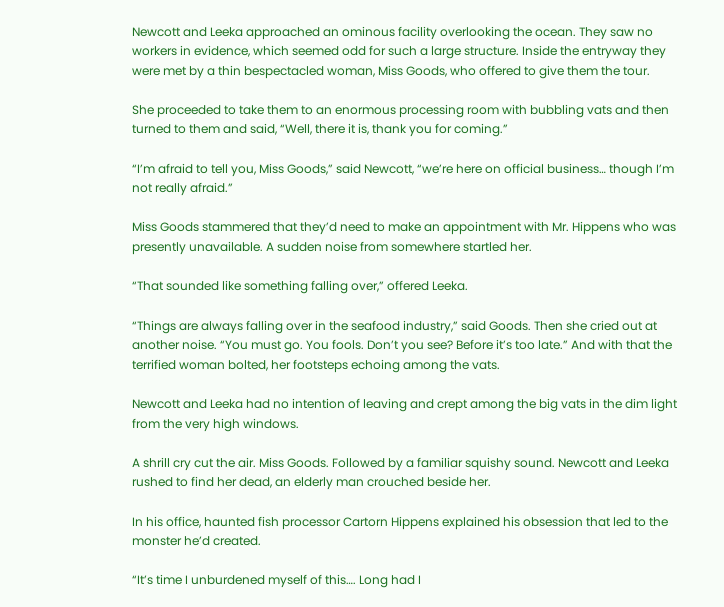Newcott and Leeka approached an ominous facility overlooking the ocean. They saw no workers in evidence, which seemed odd for such a large structure. Inside the entryway they were met by a thin bespectacled woman, Miss Goods, who offered to give them the tour.

She proceeded to take them to an enormous processing room with bubbling vats and then turned to them and said, “Well, there it is, thank you for coming.”

“I’m afraid to tell you, Miss Goods,” said Newcott, “we’re here on official business… though I’m not really afraid.”

Miss Goods stammered that they’d need to make an appointment with Mr. Hippens who was presently unavailable. A sudden noise from somewhere startled her.

“That sounded like something falling over,” offered Leeka.

“Things are always falling over in the seafood industry,” said Goods. Then she cried out at another noise. “You must go. You fools. Don’t you see? Before it’s too late.” And with that the terrified woman bolted, her footsteps echoing among the vats.

Newcott and Leeka had no intention of leaving and crept among the big vats in the dim light from the very high windows.

A shrill cry cut the air. Miss Goods. Followed by a familiar squishy sound. Newcott and Leeka rushed to find her dead, an elderly man crouched beside her.

In his office, haunted fish processor Cartorn Hippens explained his obsession that led to the monster he’d created.

“It’s time I unburdened myself of this…. Long had I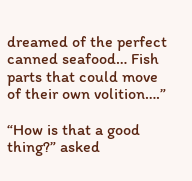dreamed of the perfect canned seafood… Fish parts that could move of their own volition….”

“How is that a good thing?” asked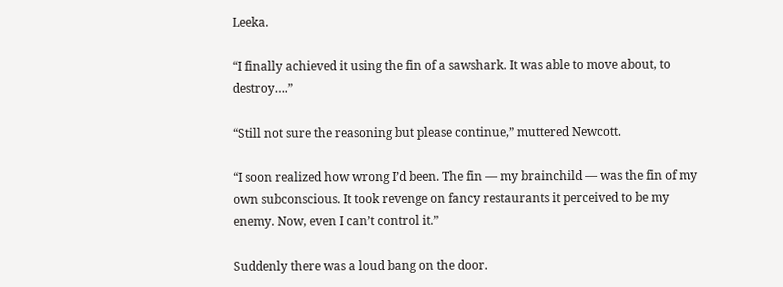Leeka.

“I finally achieved it using the fin of a sawshark. It was able to move about, to destroy….”

“Still not sure the reasoning but please continue,” muttered Newcott.

“I soon realized how wrong I’d been. The fin — my brainchild — was the fin of my own subconscious. It took revenge on fancy restaurants it perceived to be my enemy. Now, even I can’t control it.”

Suddenly there was a loud bang on the door.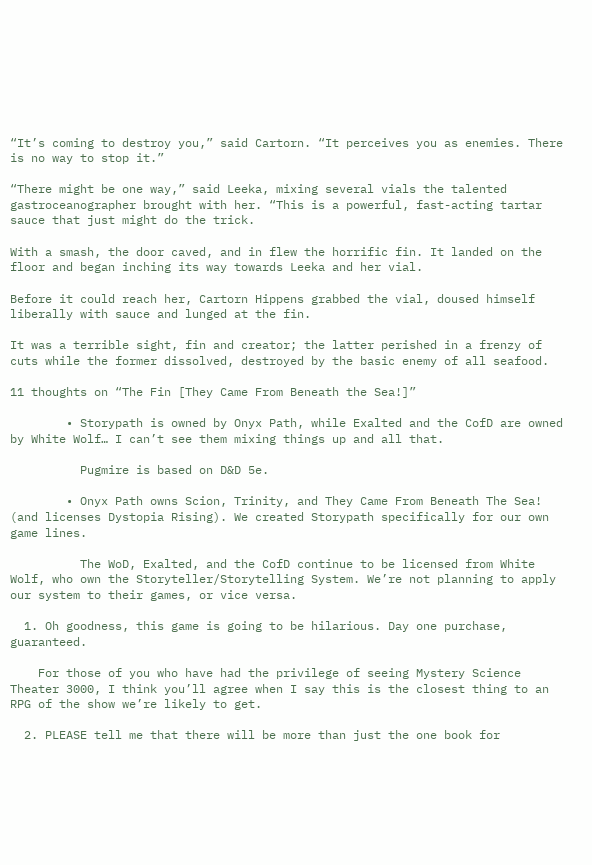“It’s coming to destroy you,” said Cartorn. “It perceives you as enemies. There is no way to stop it.”

“There might be one way,” said Leeka, mixing several vials the talented gastroceanographer brought with her. “This is a powerful, fast-acting tartar sauce that just might do the trick.

With a smash, the door caved, and in flew the horrific fin. It landed on the floor and began inching its way towards Leeka and her vial.

Before it could reach her, Cartorn Hippens grabbed the vial, doused himself liberally with sauce and lunged at the fin.

It was a terrible sight, fin and creator; the latter perished in a frenzy of cuts while the former dissolved, destroyed by the basic enemy of all seafood.

11 thoughts on “The Fin [They Came From Beneath the Sea!]”

        • Storypath is owned by Onyx Path, while Exalted and the CofD are owned by White Wolf… I can’t see them mixing things up and all that.

          Pugmire is based on D&D 5e.

        • Onyx Path owns Scion, Trinity, and They Came From Beneath The Sea! (and licenses Dystopia Rising). We created Storypath specifically for our own game lines.

          The WoD, Exalted, and the CofD continue to be licensed from White Wolf, who own the Storyteller/Storytelling System. We’re not planning to apply our system to their games, or vice versa.

  1. Oh goodness, this game is going to be hilarious. Day one purchase, guaranteed.

    For those of you who have had the privilege of seeing Mystery Science Theater 3000, I think you’ll agree when I say this is the closest thing to an RPG of the show we’re likely to get.

  2. PLEASE tell me that there will be more than just the one book for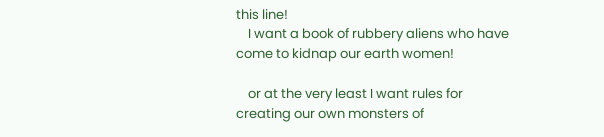this line!
    I want a book of rubbery aliens who have come to kidnap our earth women!

    or at the very least I want rules for creating our own monsters of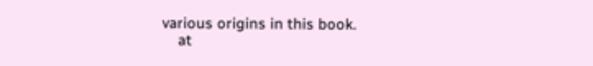various origins in this book.
    at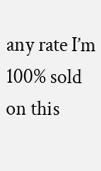any rate I’m 100% sold on this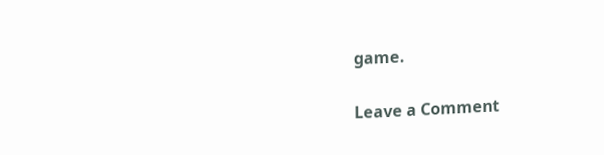game.


Leave a Comment